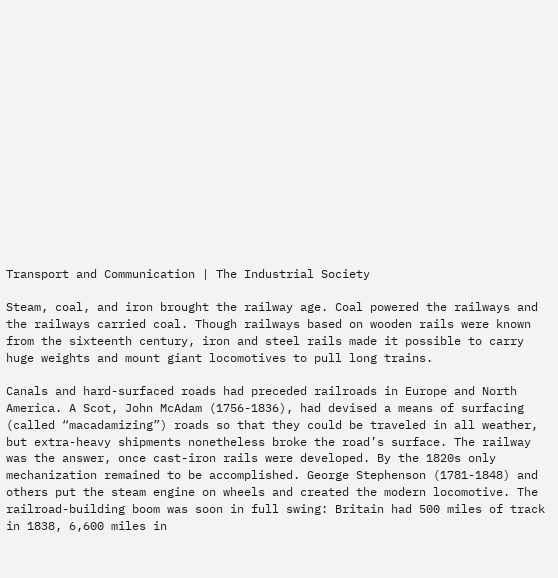Transport and Communication | The Industrial Society

Steam, coal, and iron brought the railway age. Coal powered the railways and the railways carried coal. Though railways based on wooden rails were known from the sixteenth century, iron and steel rails made it possible to carry huge weights and mount giant locomotives to pull long trains.

Canals and hard-surfaced roads had preceded railroads in Europe and North America. A Scot, John McAdam (1756-1836), had devised a means of surfacing (called “macadamizing”) roads so that they could be traveled in all weather, but extra-heavy shipments nonetheless broke the road’s surface. The railway was the answer, once cast-iron rails were developed. By the 1820s only mechanization remained to be accomplished. George Stephenson (1781-1848) and others put the steam engine on wheels and created the modern locomotive. The railroad-building boom was soon in full swing: Britain had 500 miles of track in 1838, 6,600 miles in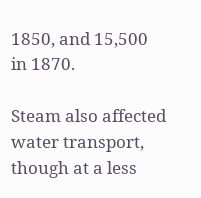1850, and 15,500 in 1870.

Steam also affected water transport, though at a less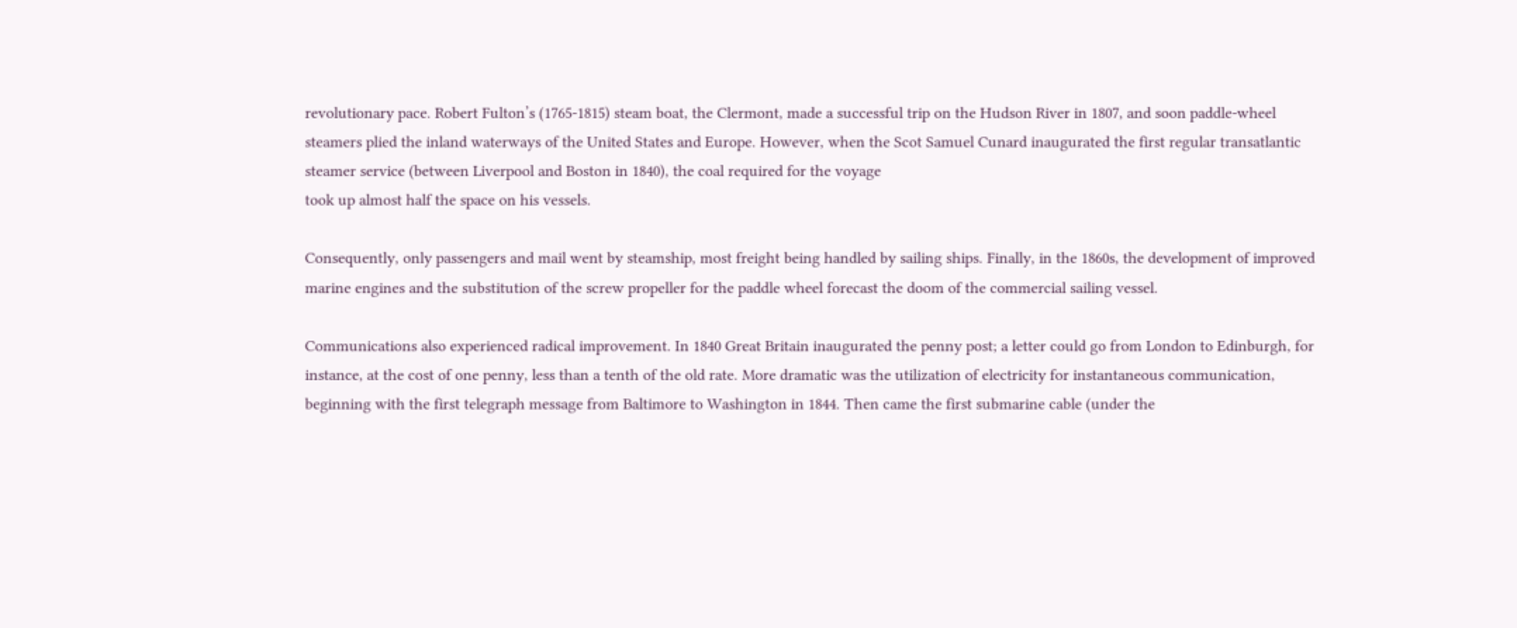revolutionary pace. Robert Fulton’s (1765-1815) steam boat, the Clermont, made a successful trip on the Hudson River in 1807, and soon paddle-wheel steamers plied the inland waterways of the United States and Europe. However, when the Scot Samuel Cunard inaugurated the first regular transatlantic steamer service (between Liverpool and Boston in 1840), the coal required for the voyage
took up almost half the space on his vessels.

Consequently, only passengers and mail went by steamship, most freight being handled by sailing ships. Finally, in the 1860s, the development of improved marine engines and the substitution of the screw propeller for the paddle wheel forecast the doom of the commercial sailing vessel.

Communications also experienced radical improvement. In 1840 Great Britain inaugurated the penny post; a letter could go from London to Edinburgh, for instance, at the cost of one penny, less than a tenth of the old rate. More dramatic was the utilization of electricity for instantaneous communication, beginning with the first telegraph message from Baltimore to Washington in 1844. Then came the first submarine cable (under the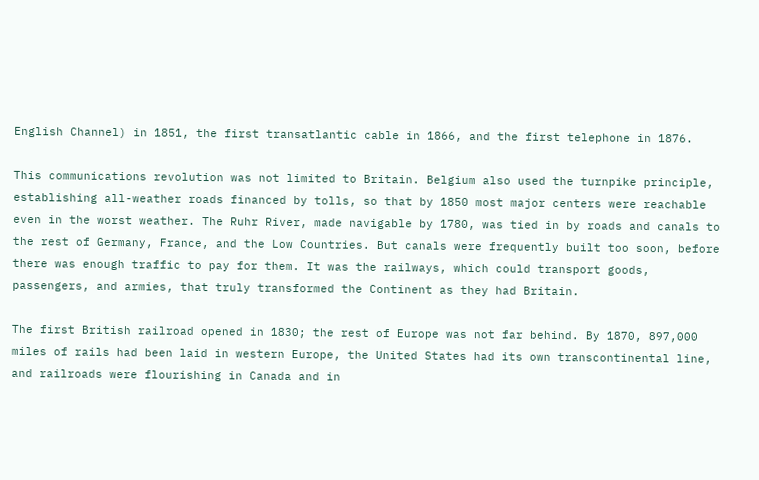English Channel) in 1851, the first transatlantic cable in 1866, and the first telephone in 1876.

This communications revolution was not limited to Britain. Belgium also used the turnpike principle, establishing all-weather roads financed by tolls, so that by 1850 most major centers were reachable even in the worst weather. The Ruhr River, made navigable by 1780, was tied in by roads and canals to the rest of Germany, France, and the Low Countries. But canals were frequently built too soon, before there was enough traffic to pay for them. It was the railways, which could transport goods, passengers, and armies, that truly transformed the Continent as they had Britain.

The first British railroad opened in 1830; the rest of Europe was not far behind. By 1870, 897,000 miles of rails had been laid in western Europe, the United States had its own transcontinental line, and railroads were flourishing in Canada and in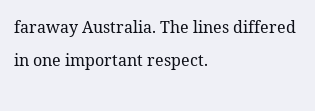faraway Australia. The lines differed in one important respect.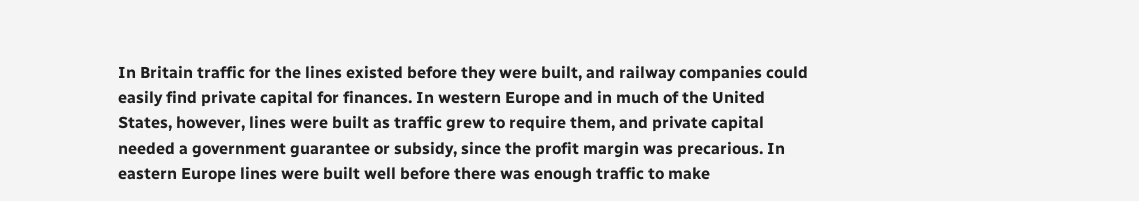In Britain traffic for the lines existed before they were built, and railway companies could easily find private capital for finances. In western Europe and in much of the United States, however, lines were built as traffic grew to require them, and private capital needed a government guarantee or subsidy, since the profit margin was precarious. In eastern Europe lines were built well before there was enough traffic to make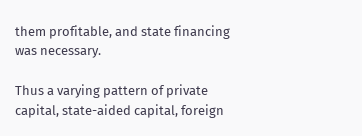them profitable, and state financing was necessary.

Thus a varying pattern of private capital, state-aided capital, foreign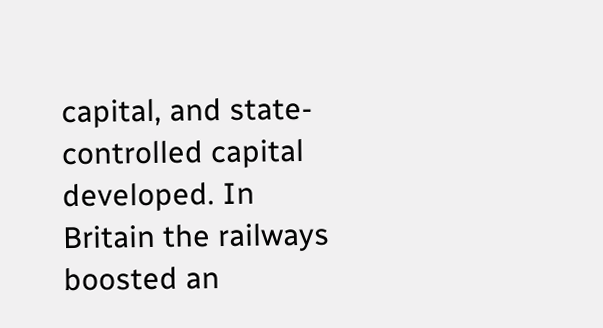capital, and state-controlled capital developed. In Britain the railways boosted an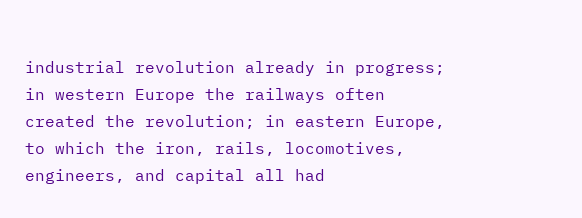industrial revolution already in progress; in western Europe the railways often created the revolution; in eastern Europe, to which the iron, rails, locomotives, engineers, and capital all had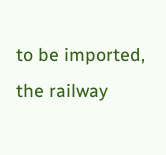to be imported, the railway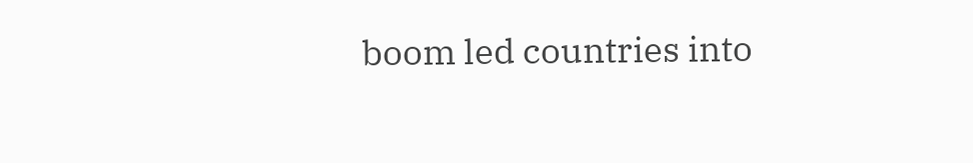boom led countries into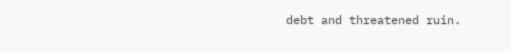debt and threatened ruin.